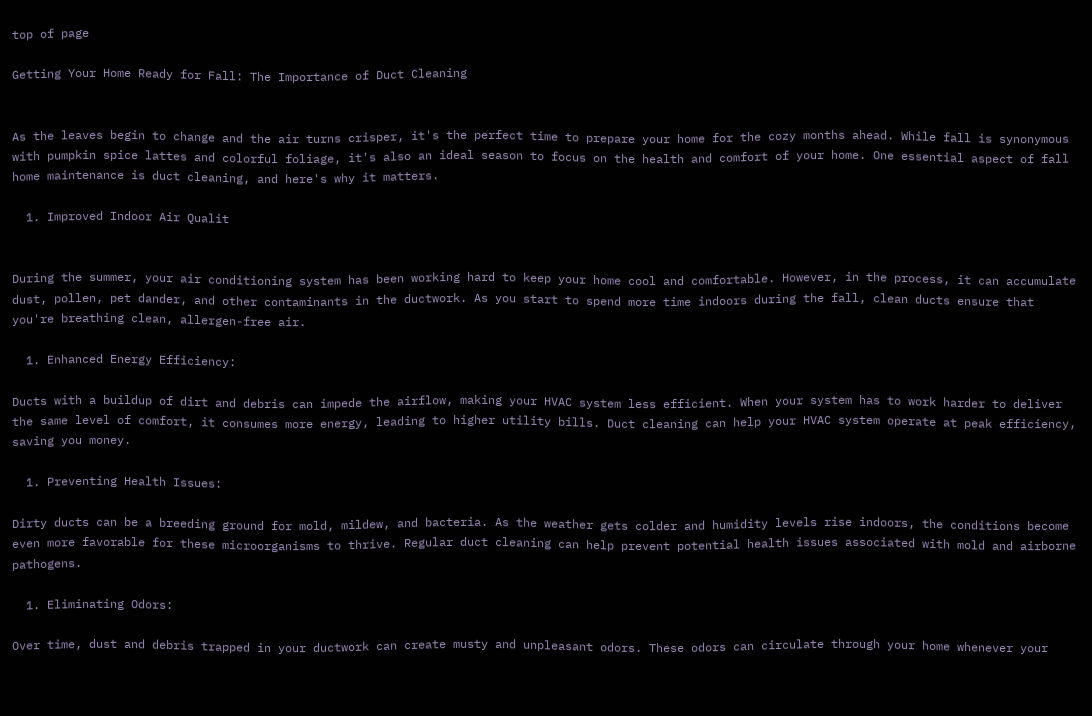top of page

Getting Your Home Ready for Fall: The Importance of Duct Cleaning


As the leaves begin to change and the air turns crisper, it's the perfect time to prepare your home for the cozy months ahead. While fall is synonymous with pumpkin spice lattes and colorful foliage, it's also an ideal season to focus on the health and comfort of your home. One essential aspect of fall home maintenance is duct cleaning, and here's why it matters.

  1. Improved Indoor Air Qualit


During the summer, your air conditioning system has been working hard to keep your home cool and comfortable. However, in the process, it can accumulate dust, pollen, pet dander, and other contaminants in the ductwork. As you start to spend more time indoors during the fall, clean ducts ensure that you're breathing clean, allergen-free air.

  1. Enhanced Energy Efficiency:

Ducts with a buildup of dirt and debris can impede the airflow, making your HVAC system less efficient. When your system has to work harder to deliver the same level of comfort, it consumes more energy, leading to higher utility bills. Duct cleaning can help your HVAC system operate at peak efficiency, saving you money.

  1. Preventing Health Issues:

Dirty ducts can be a breeding ground for mold, mildew, and bacteria. As the weather gets colder and humidity levels rise indoors, the conditions become even more favorable for these microorganisms to thrive. Regular duct cleaning can help prevent potential health issues associated with mold and airborne pathogens.

  1. Eliminating Odors:

Over time, dust and debris trapped in your ductwork can create musty and unpleasant odors. These odors can circulate through your home whenever your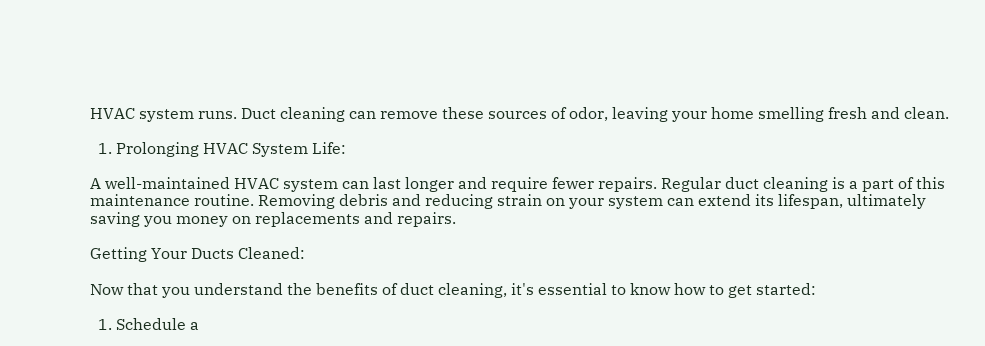HVAC system runs. Duct cleaning can remove these sources of odor, leaving your home smelling fresh and clean.

  1. Prolonging HVAC System Life:

A well-maintained HVAC system can last longer and require fewer repairs. Regular duct cleaning is a part of this maintenance routine. Removing debris and reducing strain on your system can extend its lifespan, ultimately saving you money on replacements and repairs.

Getting Your Ducts Cleaned:

Now that you understand the benefits of duct cleaning, it's essential to know how to get started:

  1. Schedule a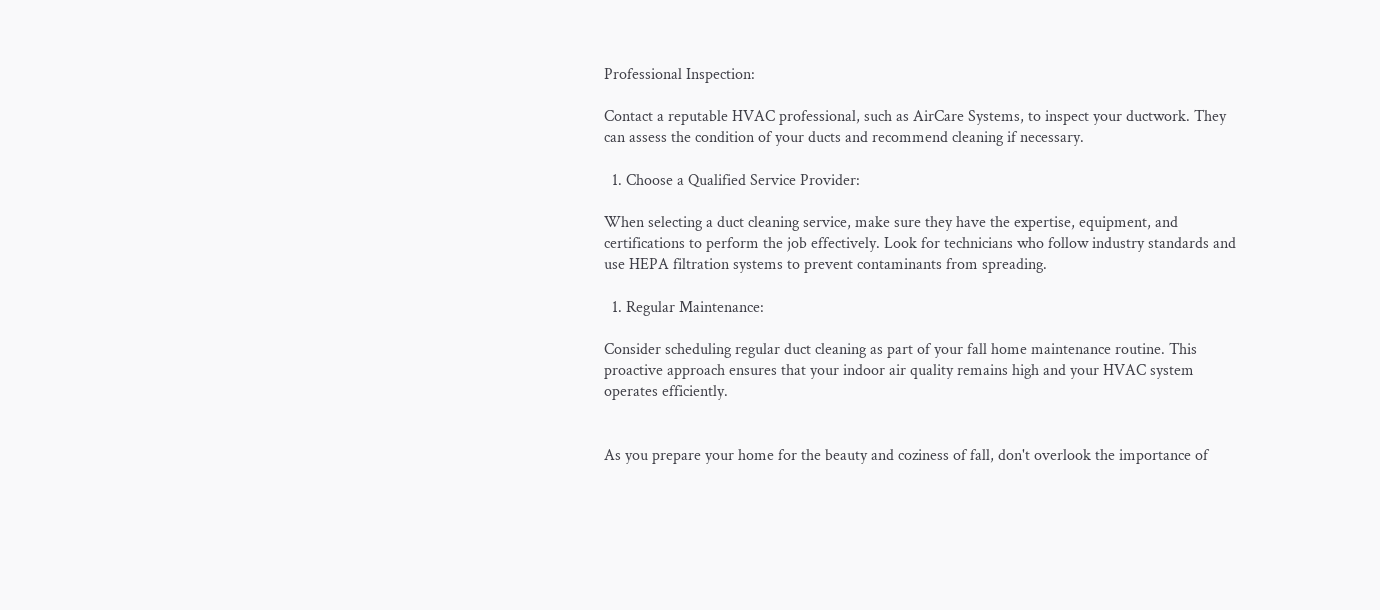Professional Inspection:

Contact a reputable HVAC professional, such as AirCare Systems, to inspect your ductwork. They can assess the condition of your ducts and recommend cleaning if necessary.

  1. Choose a Qualified Service Provider:

When selecting a duct cleaning service, make sure they have the expertise, equipment, and certifications to perform the job effectively. Look for technicians who follow industry standards and use HEPA filtration systems to prevent contaminants from spreading.

  1. Regular Maintenance:

Consider scheduling regular duct cleaning as part of your fall home maintenance routine. This proactive approach ensures that your indoor air quality remains high and your HVAC system operates efficiently.


As you prepare your home for the beauty and coziness of fall, don't overlook the importance of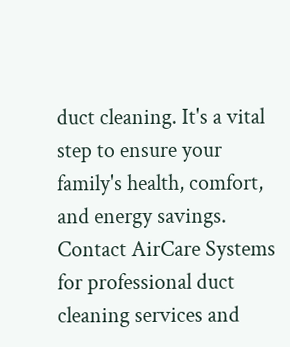duct cleaning. It's a vital step to ensure your family's health, comfort, and energy savings. Contact AirCare Systems for professional duct cleaning services and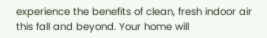experience the benefits of clean, fresh indoor air this fall and beyond. Your home will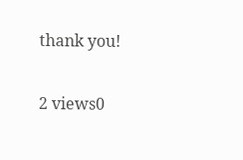thank you!

2 views0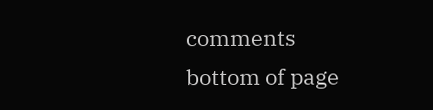comments
bottom of page